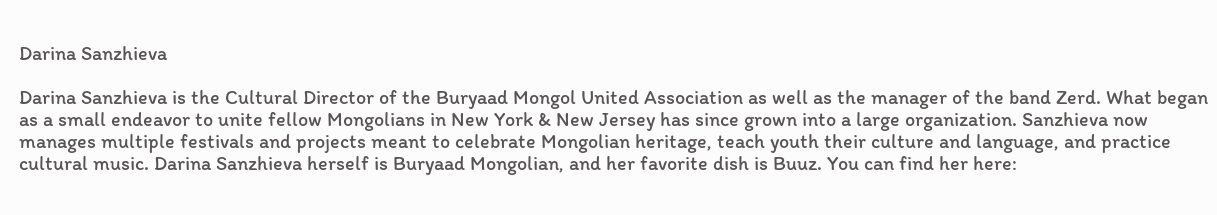Darina Sanzhieva

Darina Sanzhieva is the Cultural Director of the Buryaad Mongol United Association as well as the manager of the band Zerd. What began as a small endeavor to unite fellow Mongolians in New York & New Jersey has since grown into a large organization. Sanzhieva now manages multiple festivals and projects meant to celebrate Mongolian heritage, teach youth their culture and language, and practice cultural music. Darina Sanzhieva herself is Buryaad Mongolian, and her favorite dish is Buuz. You can find her here: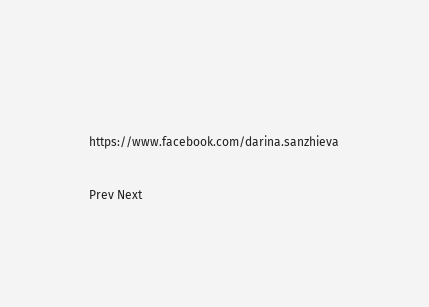https://www.facebook.com/darina.sanzhieva

Prev Next